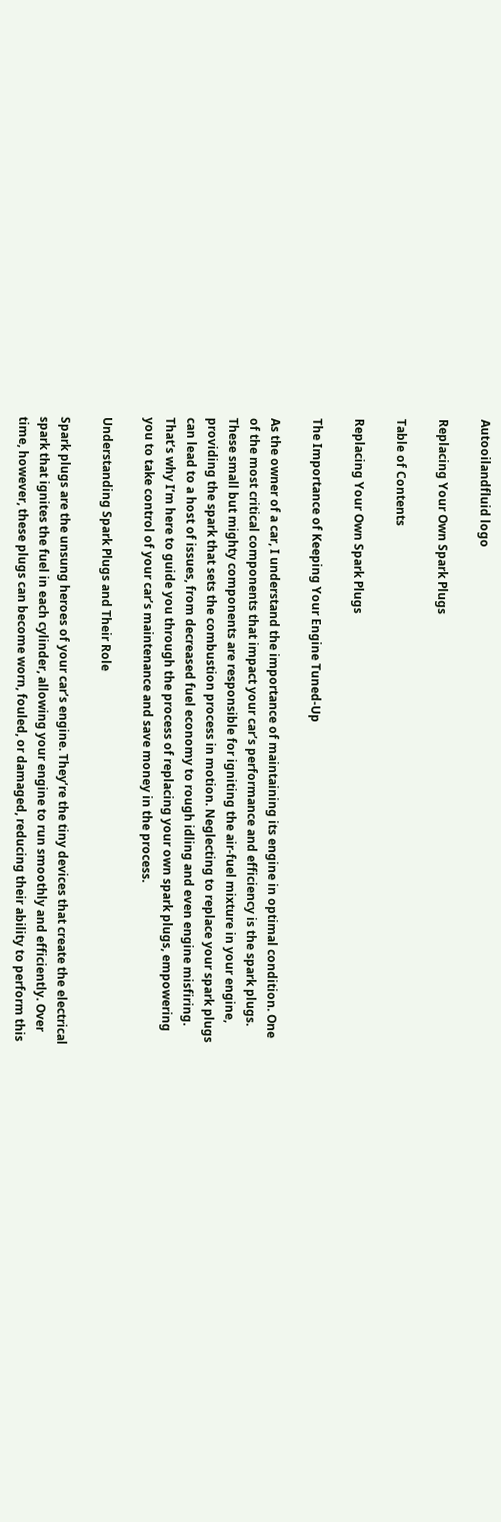Autooilandfluid logo

Replacing Your Own Spark Plugs

Table of Contents

Replacing Your Own Spark Plugs

The Importance of Keeping Your Engine Tuned-Up

As the owner of a car, I understand the importance of maintaining its engine in optimal condition. One of the most critical components that impact your car’s performance and efficiency is the spark plugs. These small but mighty components are responsible for igniting the air-fuel mixture in your engine, providing the spark that sets the combustion process in motion. Neglecting to replace your spark plugs can lead to a host of issues, from decreased fuel economy to rough idling and even engine misfiring. That’s why I’m here to guide you through the process of replacing your own spark plugs, empowering you to take control of your car’s maintenance and save money in the process.

Understanding Spark Plugs and Their Role

Spark plugs are the unsung heroes of your car’s engine. They’re the tiny devices that create the electrical spark that ignites the fuel in each cylinder, allowing your engine to run smoothly and efficiently. Over time, however, these plugs can become worn, fouled, or damaged, reducing their ability to perform this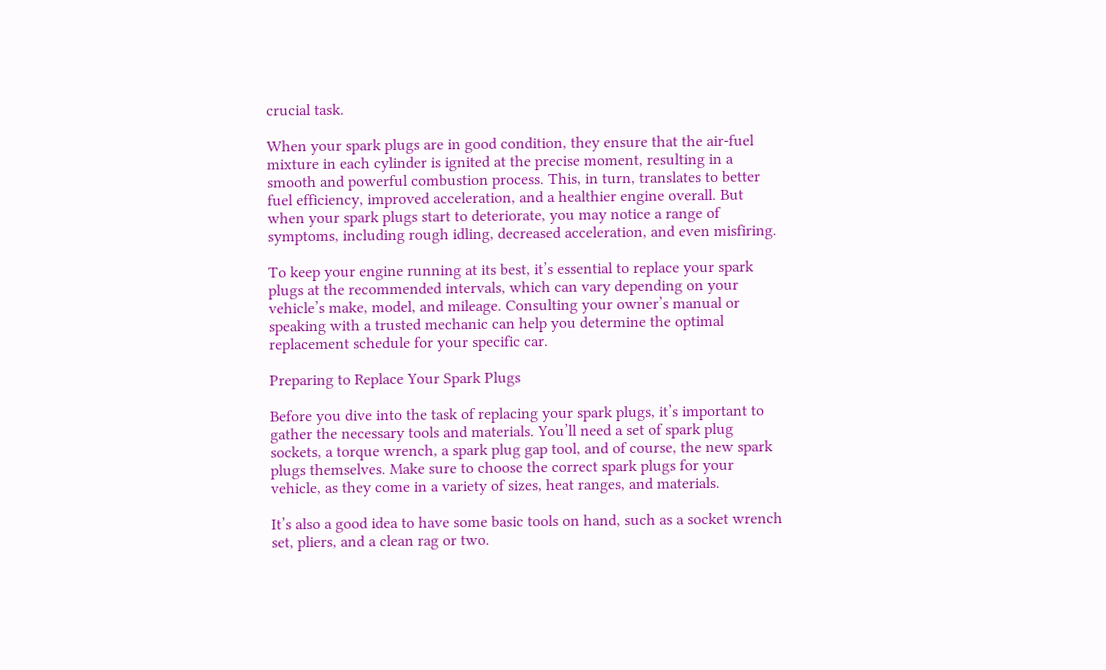crucial task.

When your spark plugs are in good condition, they ensure that the air-fuel mixture in each cylinder is ignited at the precise moment, resulting in a smooth and powerful combustion process. This, in turn, translates to better fuel efficiency, improved acceleration, and a healthier engine overall. But when your spark plugs start to deteriorate, you may notice a range of symptoms, including rough idling, decreased acceleration, and even misfiring.

To keep your engine running at its best, it’s essential to replace your spark plugs at the recommended intervals, which can vary depending on your vehicle’s make, model, and mileage. Consulting your owner’s manual or speaking with a trusted mechanic can help you determine the optimal replacement schedule for your specific car.

Preparing to Replace Your Spark Plugs

Before you dive into the task of replacing your spark plugs, it’s important to gather the necessary tools and materials. You’ll need a set of spark plug sockets, a torque wrench, a spark plug gap tool, and of course, the new spark plugs themselves. Make sure to choose the correct spark plugs for your vehicle, as they come in a variety of sizes, heat ranges, and materials.

It’s also a good idea to have some basic tools on hand, such as a socket wrench set, pliers, and a clean rag or two.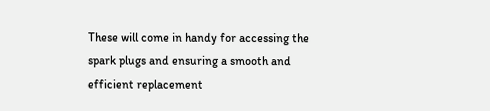These will come in handy for accessing the spark plugs and ensuring a smooth and efficient replacement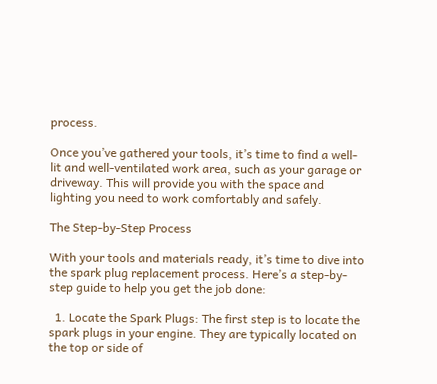process.

Once you’ve gathered your tools, it’s time to find a well-lit and well-ventilated work area, such as your garage or driveway. This will provide you with the space and lighting you need to work comfortably and safely.

The Step-by-Step Process

With your tools and materials ready, it’s time to dive into the spark plug replacement process. Here’s a step-by-step guide to help you get the job done:

  1. Locate the Spark Plugs: The first step is to locate the spark plugs in your engine. They are typically located on the top or side of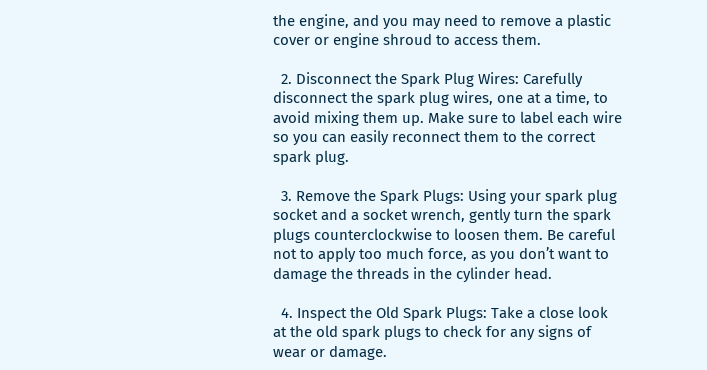the engine, and you may need to remove a plastic cover or engine shroud to access them.

  2. Disconnect the Spark Plug Wires: Carefully disconnect the spark plug wires, one at a time, to avoid mixing them up. Make sure to label each wire so you can easily reconnect them to the correct spark plug.

  3. Remove the Spark Plugs: Using your spark plug socket and a socket wrench, gently turn the spark plugs counterclockwise to loosen them. Be careful not to apply too much force, as you don’t want to damage the threads in the cylinder head.

  4. Inspect the Old Spark Plugs: Take a close look at the old spark plugs to check for any signs of wear or damage.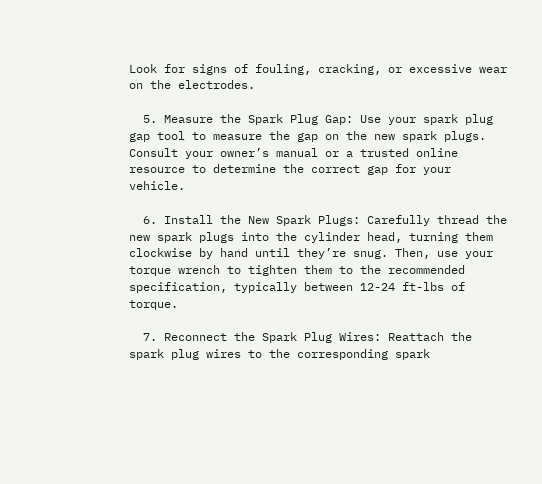Look for signs of fouling, cracking, or excessive wear on the electrodes.

  5. Measure the Spark Plug Gap: Use your spark plug gap tool to measure the gap on the new spark plugs. Consult your owner’s manual or a trusted online resource to determine the correct gap for your vehicle.

  6. Install the New Spark Plugs: Carefully thread the new spark plugs into the cylinder head, turning them clockwise by hand until they’re snug. Then, use your torque wrench to tighten them to the recommended specification, typically between 12-24 ft-lbs of torque.

  7. Reconnect the Spark Plug Wires: Reattach the spark plug wires to the corresponding spark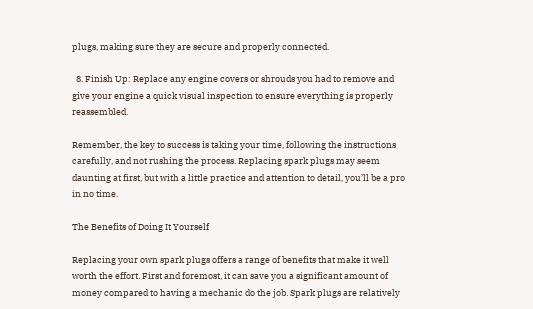plugs, making sure they are secure and properly connected.

  8. Finish Up: Replace any engine covers or shrouds you had to remove and give your engine a quick visual inspection to ensure everything is properly reassembled.

Remember, the key to success is taking your time, following the instructions carefully, and not rushing the process. Replacing spark plugs may seem daunting at first, but with a little practice and attention to detail, you’ll be a pro in no time.

The Benefits of Doing It Yourself

Replacing your own spark plugs offers a range of benefits that make it well worth the effort. First and foremost, it can save you a significant amount of money compared to having a mechanic do the job. Spark plugs are relatively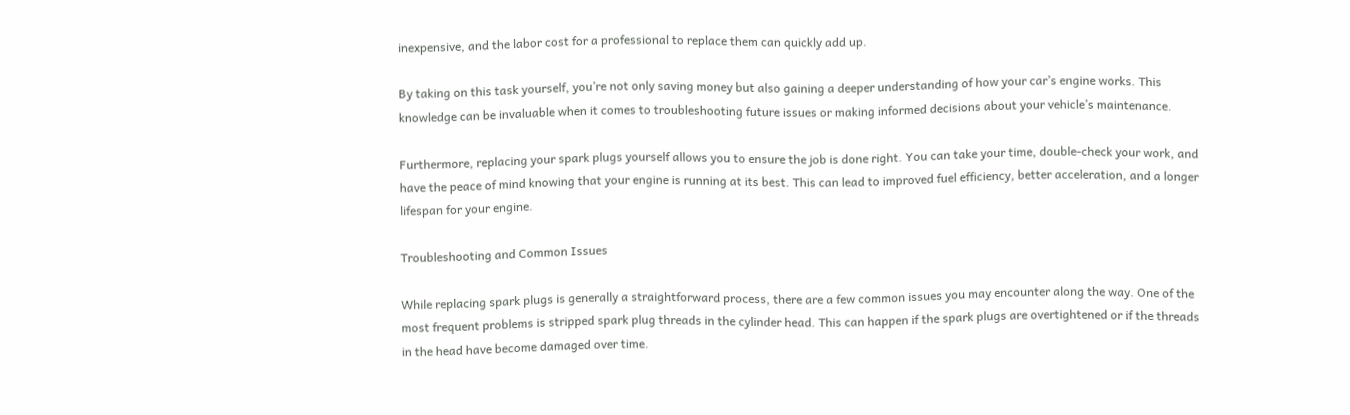inexpensive, and the labor cost for a professional to replace them can quickly add up.

By taking on this task yourself, you’re not only saving money but also gaining a deeper understanding of how your car’s engine works. This knowledge can be invaluable when it comes to troubleshooting future issues or making informed decisions about your vehicle’s maintenance.

Furthermore, replacing your spark plugs yourself allows you to ensure the job is done right. You can take your time, double-check your work, and have the peace of mind knowing that your engine is running at its best. This can lead to improved fuel efficiency, better acceleration, and a longer lifespan for your engine.

Troubleshooting and Common Issues

While replacing spark plugs is generally a straightforward process, there are a few common issues you may encounter along the way. One of the most frequent problems is stripped spark plug threads in the cylinder head. This can happen if the spark plugs are overtightened or if the threads in the head have become damaged over time.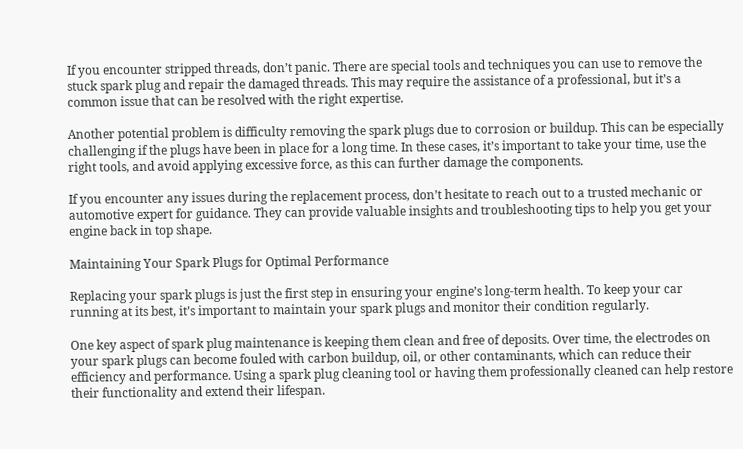If you encounter stripped threads, don’t panic. There are special tools and techniques you can use to remove the stuck spark plug and repair the damaged threads. This may require the assistance of a professional, but it’s a common issue that can be resolved with the right expertise.

Another potential problem is difficulty removing the spark plugs due to corrosion or buildup. This can be especially challenging if the plugs have been in place for a long time. In these cases, it’s important to take your time, use the right tools, and avoid applying excessive force, as this can further damage the components.

If you encounter any issues during the replacement process, don’t hesitate to reach out to a trusted mechanic or automotive expert for guidance. They can provide valuable insights and troubleshooting tips to help you get your engine back in top shape.

Maintaining Your Spark Plugs for Optimal Performance

Replacing your spark plugs is just the first step in ensuring your engine’s long-term health. To keep your car running at its best, it’s important to maintain your spark plugs and monitor their condition regularly.

One key aspect of spark plug maintenance is keeping them clean and free of deposits. Over time, the electrodes on your spark plugs can become fouled with carbon buildup, oil, or other contaminants, which can reduce their efficiency and performance. Using a spark plug cleaning tool or having them professionally cleaned can help restore their functionality and extend their lifespan.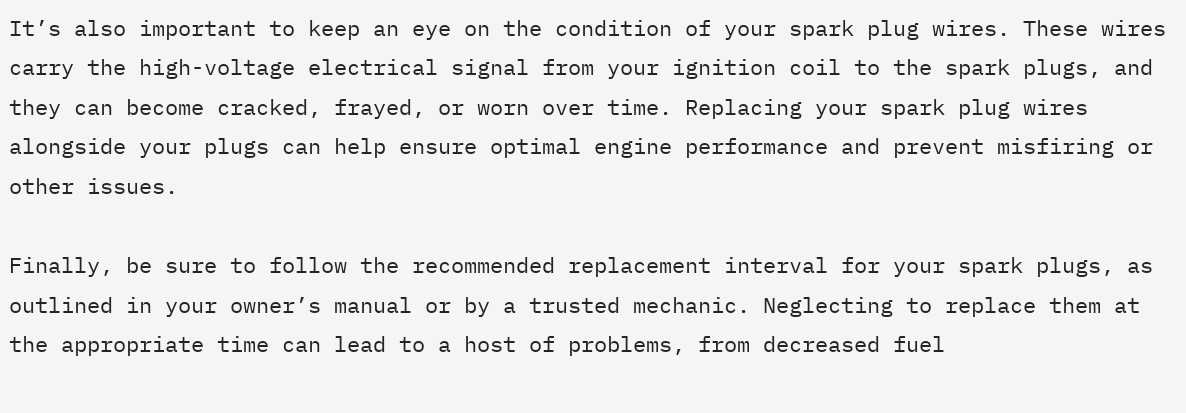It’s also important to keep an eye on the condition of your spark plug wires. These wires carry the high-voltage electrical signal from your ignition coil to the spark plugs, and they can become cracked, frayed, or worn over time. Replacing your spark plug wires alongside your plugs can help ensure optimal engine performance and prevent misfiring or other issues.

Finally, be sure to follow the recommended replacement interval for your spark plugs, as outlined in your owner’s manual or by a trusted mechanic. Neglecting to replace them at the appropriate time can lead to a host of problems, from decreased fuel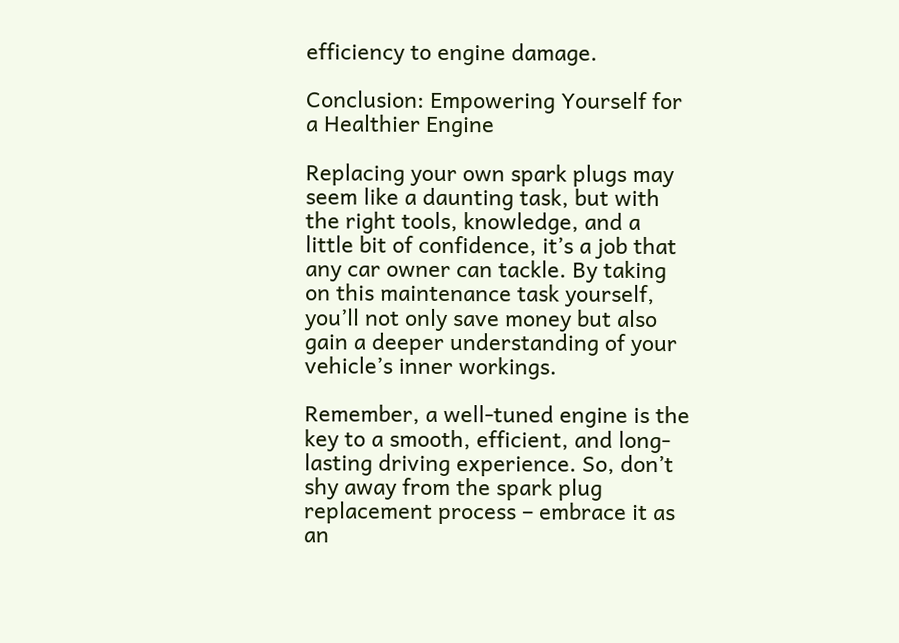efficiency to engine damage.

Conclusion: Empowering Yourself for a Healthier Engine

Replacing your own spark plugs may seem like a daunting task, but with the right tools, knowledge, and a little bit of confidence, it’s a job that any car owner can tackle. By taking on this maintenance task yourself, you’ll not only save money but also gain a deeper understanding of your vehicle’s inner workings.

Remember, a well-tuned engine is the key to a smooth, efficient, and long-lasting driving experience. So, don’t shy away from the spark plug replacement process – embrace it as an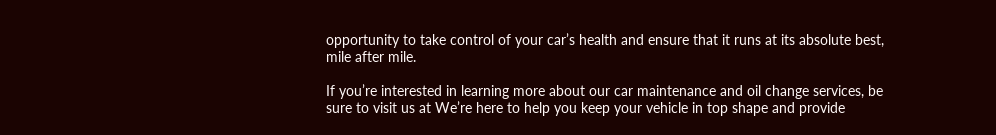opportunity to take control of your car’s health and ensure that it runs at its absolute best, mile after mile.

If you’re interested in learning more about our car maintenance and oil change services, be sure to visit us at We’re here to help you keep your vehicle in top shape and provide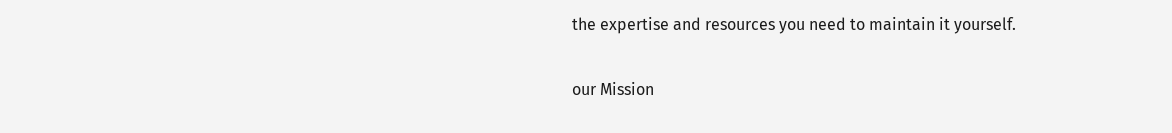the expertise and resources you need to maintain it yourself.

our Mission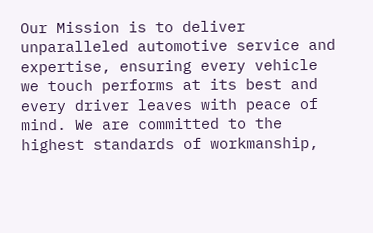Our Mission is to deliver unparalleled automotive service and expertise, ensuring every vehicle we touch performs at its best and every driver leaves with peace of mind. We are committed to the highest standards of workmanship,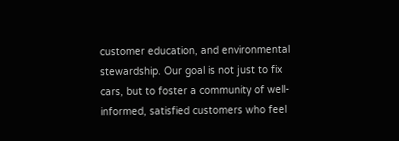customer education, and environmental stewardship. Our goal is not just to fix cars, but to foster a community of well-informed, satisfied customers who feel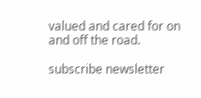valued and cared for on and off the road.

subscribe newsletter